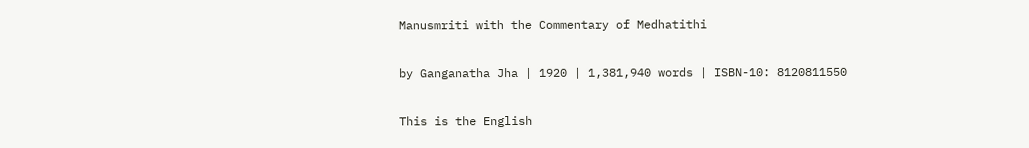Manusmriti with the Commentary of Medhatithi

by Ganganatha Jha | 1920 | 1,381,940 words | ISBN-10: 8120811550

This is the English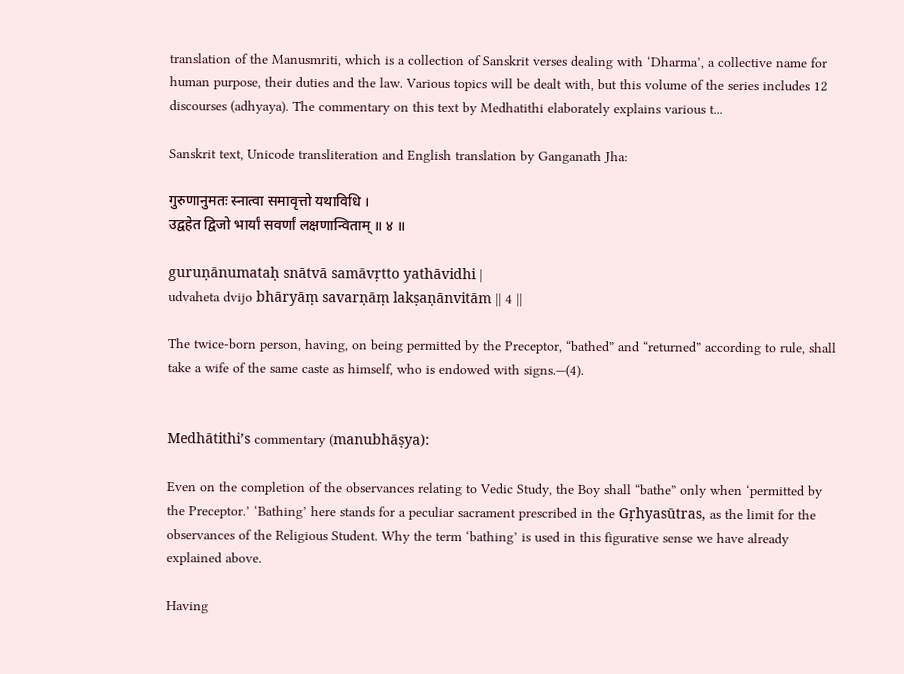translation of the Manusmriti, which is a collection of Sanskrit verses dealing with ‘Dharma’, a collective name for human purpose, their duties and the law. Various topics will be dealt with, but this volume of the series includes 12 discourses (adhyaya). The commentary on this text by Medhatithi elaborately explains various t...

Sanskrit text, Unicode transliteration and English translation by Ganganath Jha:

गुरुणानुमतः स्नात्वा समावृत्तो यथाविधि ।
उद्वहेत द्विजो भार्यां सवर्णां लक्षणान्विताम् ॥ ४ ॥

guruṇānumataḥ snātvā samāvṛtto yathāvidhi |
udvaheta dvijo bhāryāṃ savarṇāṃ lakṣaṇānvitām || 4 ||

The twice-born person, having, on being permitted by the Preceptor, “bathed” and “returned” according to rule, shall take a wife of the same caste as himself, who is endowed with signs.—(4).


Medhātithi’s commentary (manubhāṣya):

Even on the completion of the observances relating to Vedic Study, the Boy shall “bathe” only when ‘permitted by the Preceptor.’ ‘Bathing’ here stands for a peculiar sacrament prescribed in the Gṛhyasūtras, as the limit for the observances of the Religious Student. Why the term ‘bathing’ is used in this figurative sense we have already explained above.

Having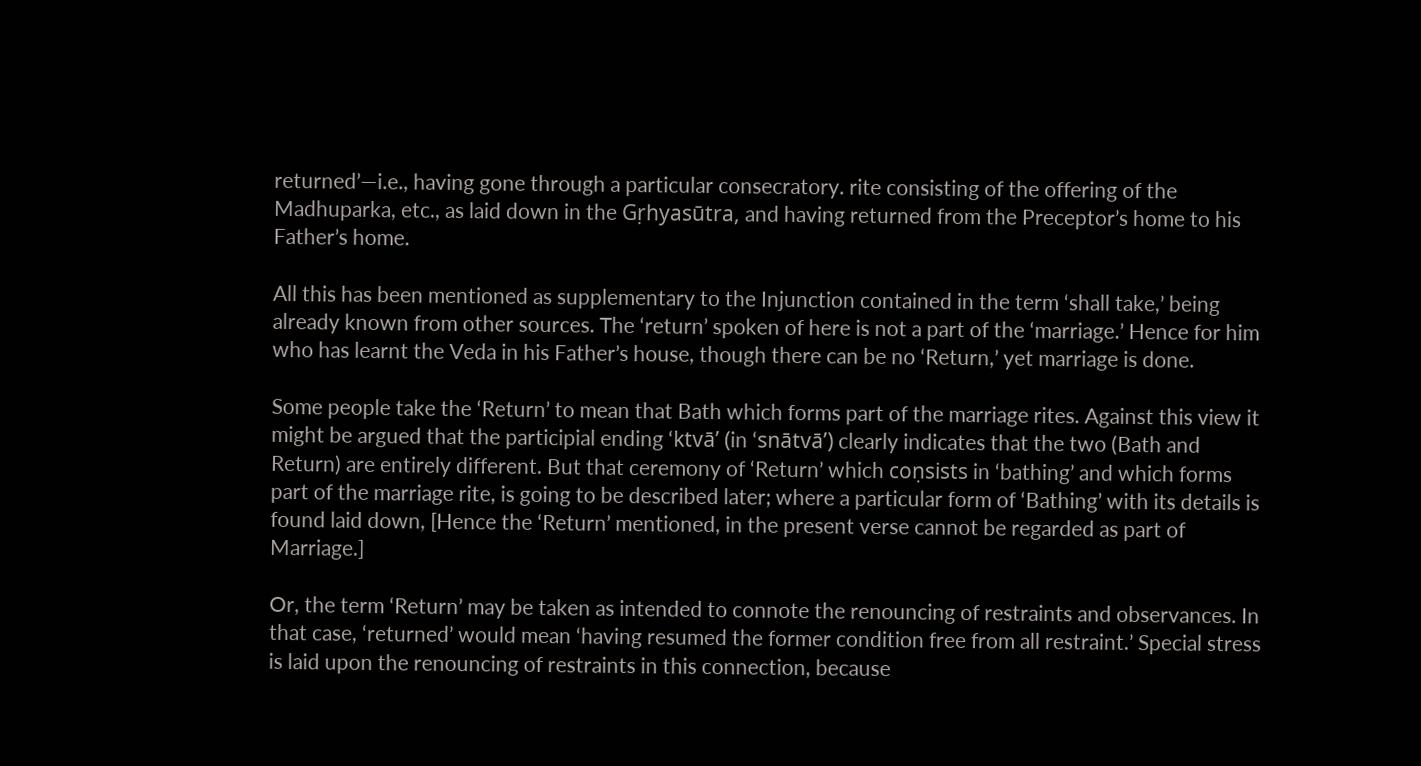returned’—i.e., having gone through a particular consecratory. rite consisting of the offering of the Madhuparka, etc., as laid down in the Gṛhyasūtra, and having returned from the Preceptor’s home to his Father’s home.

All this has been mentioned as supplementary to the Injunction contained in the term ‘shall take,’ being already known from other sources. The ‘return’ spoken of here is not a part of the ‘marriage.’ Hence for him who has learnt the Veda in his Father’s house, though there can be no ‘Return,’ yet marriage is done.

Some people take the ‘Return’ to mean that Bath which forms part of the marriage rites. Against this view it might be argued that the participial ending ‘ktvā’ (in ‘snātvā’) clearly indicates that the two (Bath and Return) are entirely different. But that ceremony of ‘Return’ which coṇsists in ‘bathing’ and which forms part of the marriage rite, is going to be described later; where a particular form of ‘Bathing’ with its details is found laid down, [Hence the ‘Return’ mentioned, in the present verse cannot be regarded as part of Marriage.]

Or, the term ‘Return’ may be taken as intended to connote the renouncing of restraints and observances. In that case, ‘returned’ would mean ‘having resumed the former condition free from all restraint.’ Special stress is laid upon the renouncing of restraints in this connection, because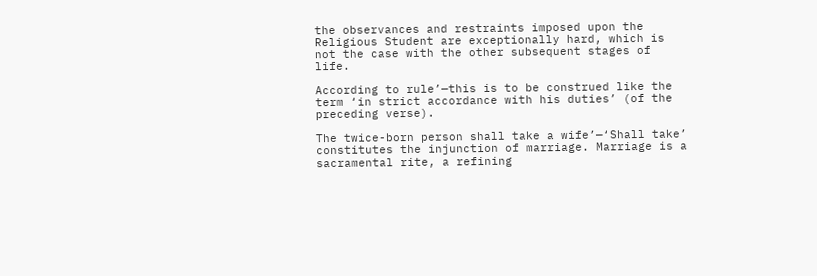the observances and restraints imposed upon the Religious Student are exceptionally hard, which is not the case with the other subsequent stages of life.

According to rule’—this is to be construed like the term ‘in strict accordance with his duties’ (of the preceding verse).

The twice-born person shall take a wife’—‘Shall take’ constitutes the injunction of marriage. Marriage is a sacramental rite, a refining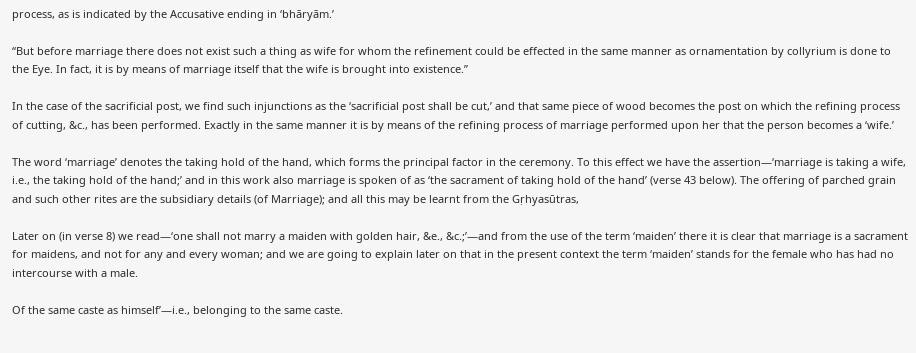process, as is indicated by the Accusative ending in ‘bhāryām.’

“But before marriage there does not exist such a thing as wife for whom the refinement could be effected in the same manner as ornamentation by collyrium is done to the Eye. In fact, it is by means of marriage itself that the wife is brought into existence.”

In the case of the sacrificial post, we find such injunctions as the ‘sacrificial post shall be cut,’ and that same piece of wood becomes the post on which the refining process of cutting, &c., has been performed. Exactly in the same manner it is by means of the refining process of marriage performed upon her that the person becomes a ‘wife.’

The word ‘marriage’ denotes the taking hold of the hand, which forms the principal factor in the ceremony. To this effect we have the assertion—‘marriage is taking a wife, i.e., the taking hold of the hand;’ and in this work also marriage is spoken of as ‘the sacrament of taking hold of the hand’ (verse 43 below). The offering of parched grain and such other rites are the subsidiary details (of Marriage); and all this may be learnt from the Gṛhyasūtras,

Later on (in verse 8) we read—‘one shall not marry a maiden with golden hair, &e., &c.;’—and from the use of the term ‘maiden’ there it is clear that marriage is a sacrament for maidens, and not for any and every woman; and we are going to explain later on that in the present context the term ‘maiden’ stands for the female who has had no intercourse with a male.

Of the same caste as himself’—i.e., belonging to the same caste.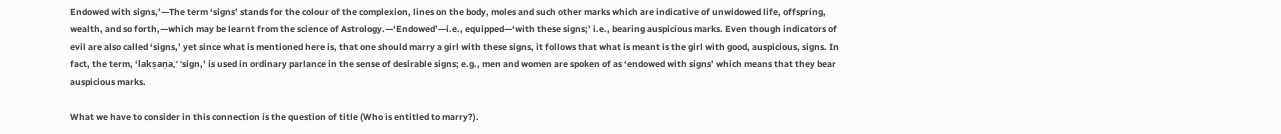Endowed with signs,’—The term ‘signs’ stands for the colour of the complexion, lines on the body, moles and such other marks which are indicative of unwidowed life, offspring, wealth, and so forth,—which may be learnt from the science of Astrology.—‘Endowed’—i.e., equipped—‘with these signs;’ i.e., bearing auspicious marks. Even though indicators of evil are also called ‘signs,’ yet since what is mentioned here is, that one should marry a girl with these signs, it follows that what is meant is the girl with good, auspicious, signs. In fact, the term, ‘lakṣaṇa,’ ‘sign,’ is used in ordinary parlance in the sense of desirable signs; e.g., men and women are spoken of as ‘endowed with signs’ which means that they bear auspicious marks.

What we have to consider in this connection is the question of title (Who is entitled to marry?).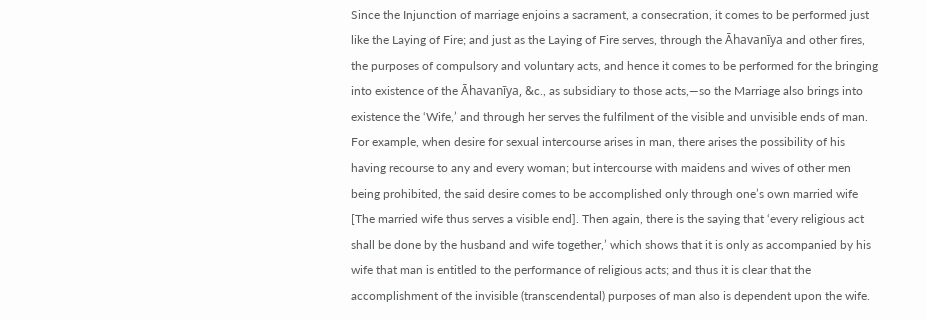Since the Injunction of marriage enjoins a sacrament, a consecration, it comes to be performed just like the Laying of Fire; and just as the Laying of Fire serves, through the Āhavanīya and other fires, the purposes of compulsory and voluntary acts, and hence it comes to be performed for the bringing into existence of the Āhavanīya, &c., as subsidiary to those acts,—so the Marriage also brings into existence the ‘Wife,’ and through her serves the fulfilment of the visible and unvisible ends of man. For example, when desire for sexual intercourse arises in man, there arises the possibility of his having recourse to any and every woman; but intercourse with maidens and wives of other men being prohibited, the said desire comes to be accomplished only through one’s own married wife [The married wife thus serves a visible end]. Then again, there is the saying that ‘every religious act shall be done by the husband and wife together,’ which shows that it is only as accompanied by his wife that man is entitled to the performance of religious acts; and thus it is clear that the accomplishment of the invisible (transcendental) purposes of man also is dependent upon the wife.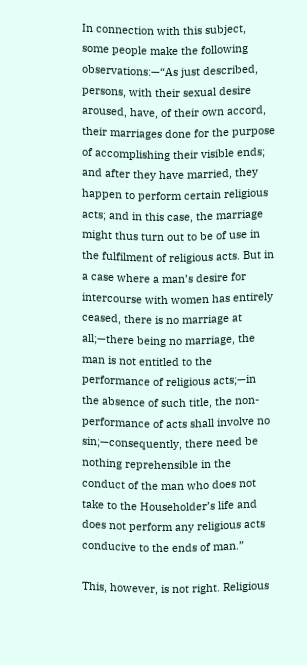In connection with this subject, some people make the following observations:—“As just described, persons, with their sexual desire aroused, have, of their own accord, their marriages done for the purpose of accomplishing their visible ends; and after they have married, they happen to perform certain religious acts; and in this case, the marriage might thus turn out to be of use in the fulfilment of religious acts. But in a case where a man’s desire for intercourse with women has entirely ceased, there is no marriage at all;—there being no marriage, the man is not entitled to the performance of religious acts;—in the absence of such title, the non-performance of acts shall involve no sin;—consequently, there need be nothing reprehensible in the conduct of the man who does not take to the Householder’s life and does not perform any religious acts conducive to the ends of man.”

This, however, is not right. Religious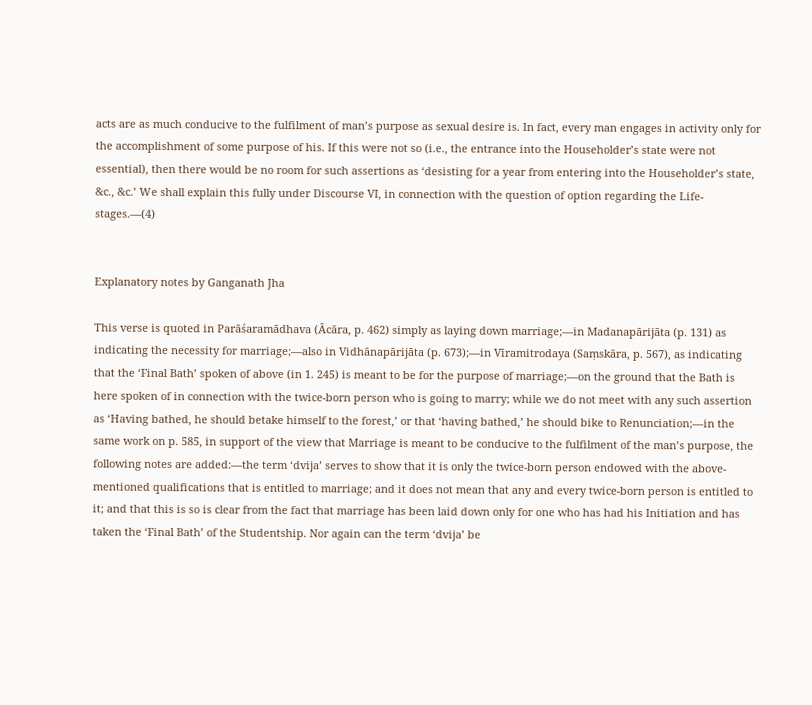acts are as much conducive to the fulfilment of man’s purpose as sexual desire is. In fact, every man engages in activity only for the accomplishment of some purpose of his. If this were not so (i.e., the entrance into the Householder’s state were not essential), then there would be no room for such assertions as ‘desisting for a year from entering into the Householder’s state, &c., &c.’ We shall explain this fully under Discourse VI, in connection with the question of option regarding the Life-stages.—(4)


Explanatory notes by Ganganath Jha

This verse is quoted in Parāśaramādhava (Ācāra, p. 462) simply as laying down marriage;—in Madanapārijāta (p. 131) as indicating the necessity for marriage;—also in Vidhānapārijāta (p. 673);—in Vīramitrodaya (Saṃskāra, p. 567), as indicating that the ‘Final Bath’ spoken of above (in 1. 245) is meant to be for the purpose of marriage;—on the ground that the Bath is here spoken of in connection with the twice-born person who is going to marry; while we do not meet with any such assertion as ‘Having bathed, he should betake himself to the forest,’ or that ‘having bathed,’ he should bike to Renunciation;—in the same work on p. 585, in support of the view that Marriage is meant to be conducive to the fulfilment of the man’s purpose, the following notes are added:—the term ‘dvija’ serves to show that it is only the twice-born person endowed with the above-mentioned qualifications that is entitled to marriage; and it does not mean that any and every twice-born person is entitled to it; and that this is so is clear from the fact that marriage has been laid down only for one who has had his Initiation and has taken the ‘Final Bath’ of the Studentship. Nor again can the term ‘dvija’ be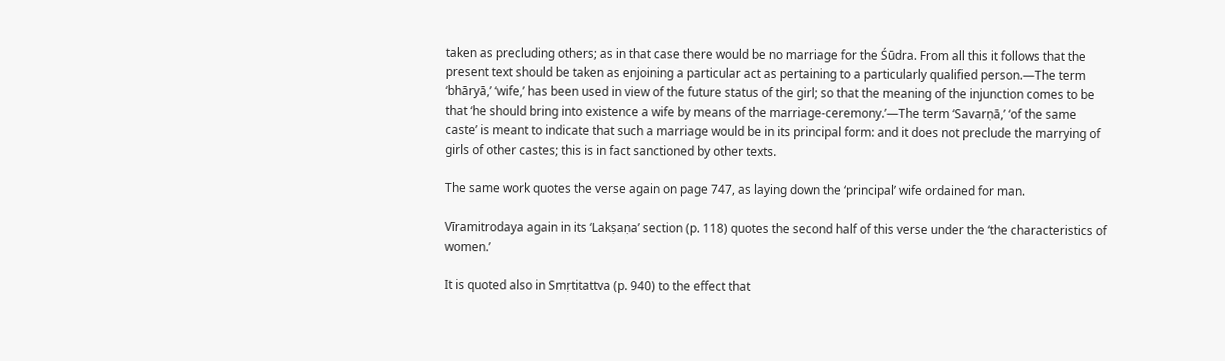taken as precluding others; as in that case there would be no marriage for the Śūdra. From all this it follows that the present text should be taken as enjoining a particular act as pertaining to a particularly qualified person.—The term ‘bhāryā,’ ‘wife,’ has been used in view of the future status of the girl; so that the meaning of the injunction comes to be that ‘he should bring into existence a wife by means of the marriage-ceremony.’—The term ‘Savarṇā,’ ‘of the same caste’ is meant to indicate that such a marriage would be in its principal form: and it does not preclude the marrying of girls of other castes; this is in fact sanctioned by other texts.

The same work quotes the verse again on page 747, as laying down the ‘principal’ wife ordained for man.

Vīramitrodaya again in its ‘Lakṣaṇa’ section (p. 118) quotes the second half of this verse under the ‘the characteristics of women.’

It is quoted also in Smṛtitattva (p. 940) to the effect that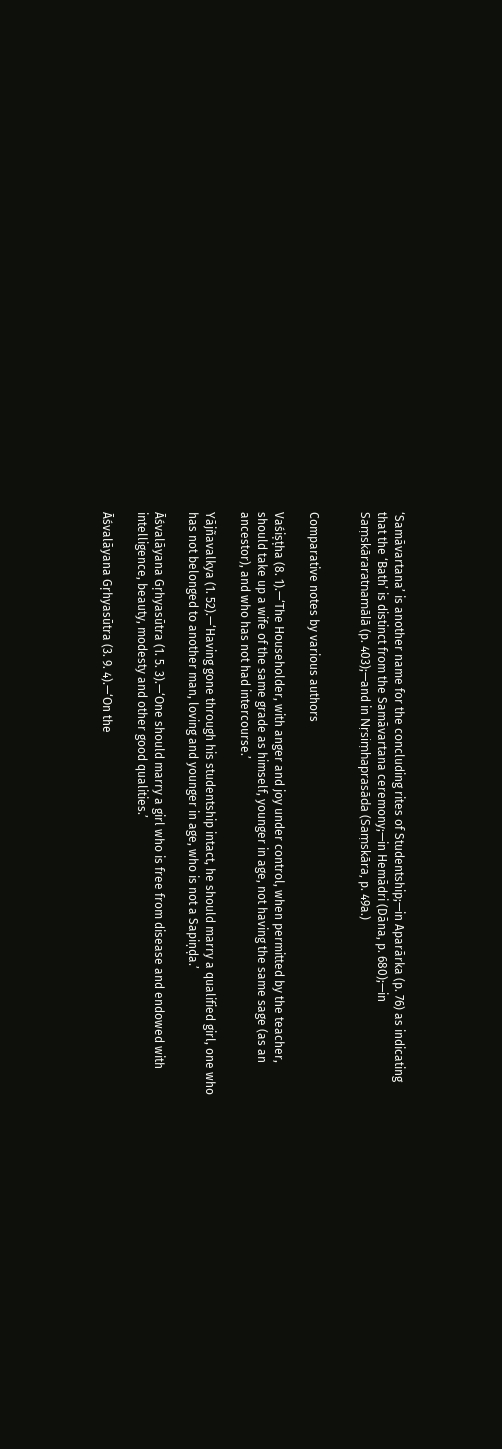‘Samāvartana’ is another name for the concluding rites of Studentship;—in Aparārka (p. 76) as indicating that the ‘Bath’ is distinct from the Samāvartana ceremony;—in Hemādri (Dāna, p. 680);—in Saṃskāraratnamālā (p. 403);—and in Nṛsiṃhaprasāda (Saṃskāra, p. 49a.)


Comparative notes by various authors

Vaśiṣṭha (8. 1).—‘The Householder, with anger and joy under control, when permitted by the teacher, should take up a wife of the same grade as himself, younger in age, not having the same sage (as an ancestor), and who has not had intercourse.’

Yājñavalkya (1. 52).—‘Having gone through his studentship intact, he should marry a qualified girl, one who has not belonged to another man, loving and younger in age, who is not a Sapiṇḍa.’

Āśvalāyana Gṛhyasūtra (1. 5. 3).—‘One should marry a girl who is free from disease and endowed with intelligence, beauty, modesty and other good qualities.’

Āśvalāyana Gṛhyasūtra (3. 9. 4).—‘On the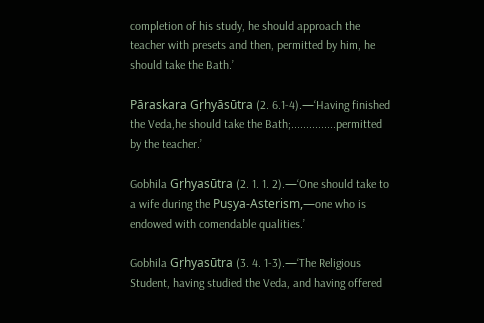completion of his study, he should approach the teacher with presets and then, permitted by him, he should take the Bath.’

Pāraskara Gṛhyāsūtra (2. 6.1-4).—‘Having finished the Veda,he should take the Bath;...............permitted by the teacher.’

Gobhila Gṛhyasūtra (2. 1. 1. 2).—‘One should take to a wife during the Puṣya-Asterism,—one who is endowed with comendable qualities.’

Gobhila Gṛhyasūtra (3. 4. 1-3).—‘The Religious Student, having studied the Veda, and having offered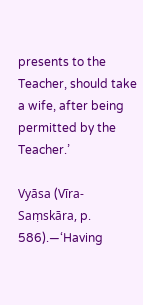presents to the Teacher, should take a wife, after being permitted by the Teacher.’

Vyāsa (Vīra-Saṃskāra, p. 586).—‘Having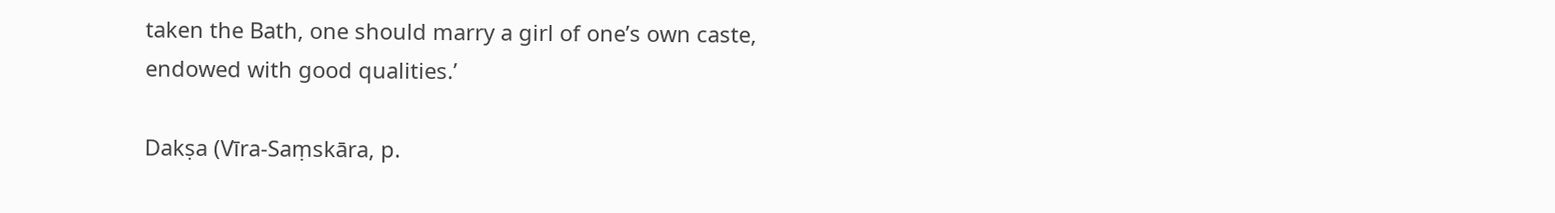taken the Bath, one should marry a girl of one’s own caste, endowed with good qualities.’

Dakṣa (Vīra-Saṃskāra, p.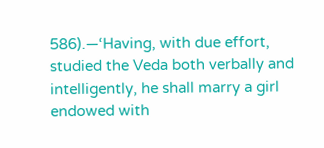586).—‘Having, with due effort, studied the Veda both verbally and intelligently, he shall marry a girl endowed with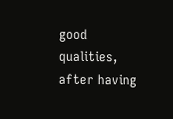good qualities, after having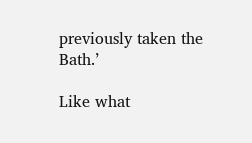previously taken the Bath.’

Like what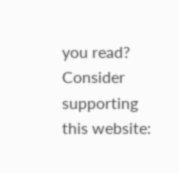you read? Consider supporting this website: